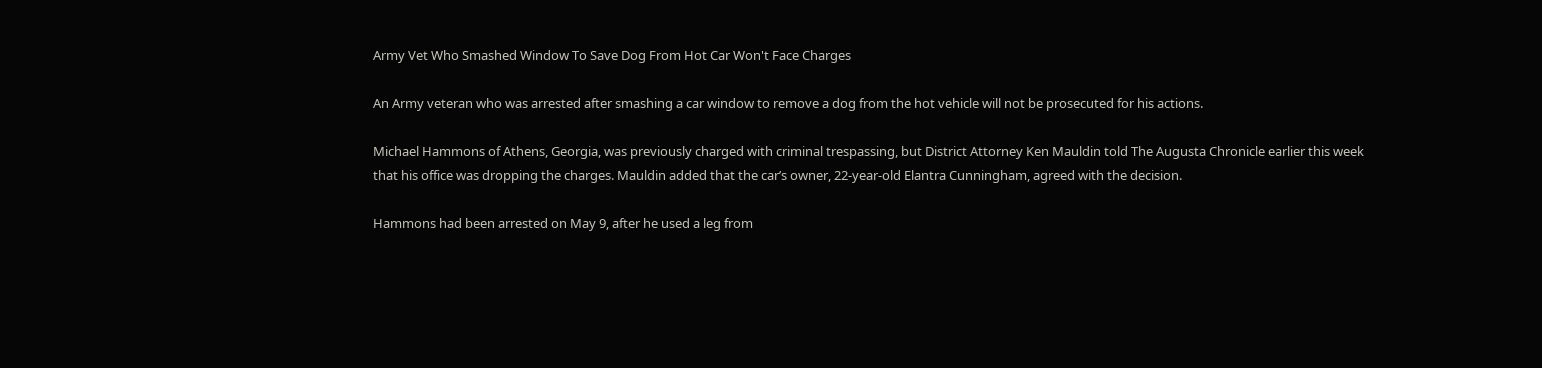Army Vet Who Smashed Window To Save Dog From Hot Car Won't Face Charges

An Army veteran who was arrested after smashing a car window to remove a dog from the hot vehicle will not be prosecuted for his actions.

Michael Hammons of Athens, Georgia, was previously charged with criminal trespassing, but District Attorney Ken Mauldin told The Augusta Chronicle earlier this week that his office was dropping the charges. Mauldin added that the car’s owner, 22-year-old Elantra Cunningham, agreed with the decision.

Hammons had been arrested on May 9, after he used a leg from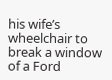his wife’s wheelchair to break a window of a Ford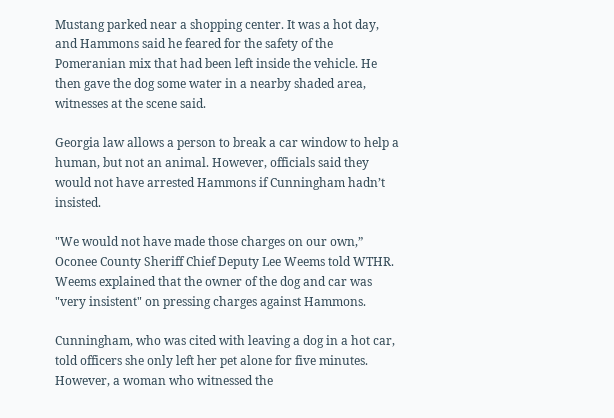Mustang parked near a shopping center. It was a hot day, and Hammons said he feared for the safety of the Pomeranian mix that had been left inside the vehicle. He then gave the dog some water in a nearby shaded area, witnesses at the scene said.

Georgia law allows a person to break a car window to help a human, but not an animal. However, officials said they would not have arrested Hammons if Cunningham hadn’t insisted.

"We would not have made those charges on our own,” Oconee County Sheriff Chief Deputy Lee Weems told WTHR. Weems explained that the owner of the dog and car was "very insistent" on pressing charges against Hammons.

Cunningham, who was cited with leaving a dog in a hot car, told officers she only left her pet alone for five minutes. However, a woman who witnessed the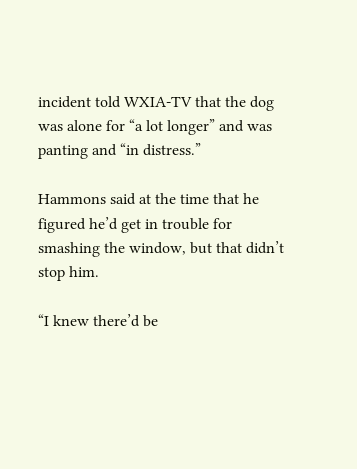incident told WXIA-TV that the dog was alone for “a lot longer” and was panting and “in distress.”

Hammons said at the time that he figured he’d get in trouble for smashing the window, but that didn’t stop him.

“I knew there’d be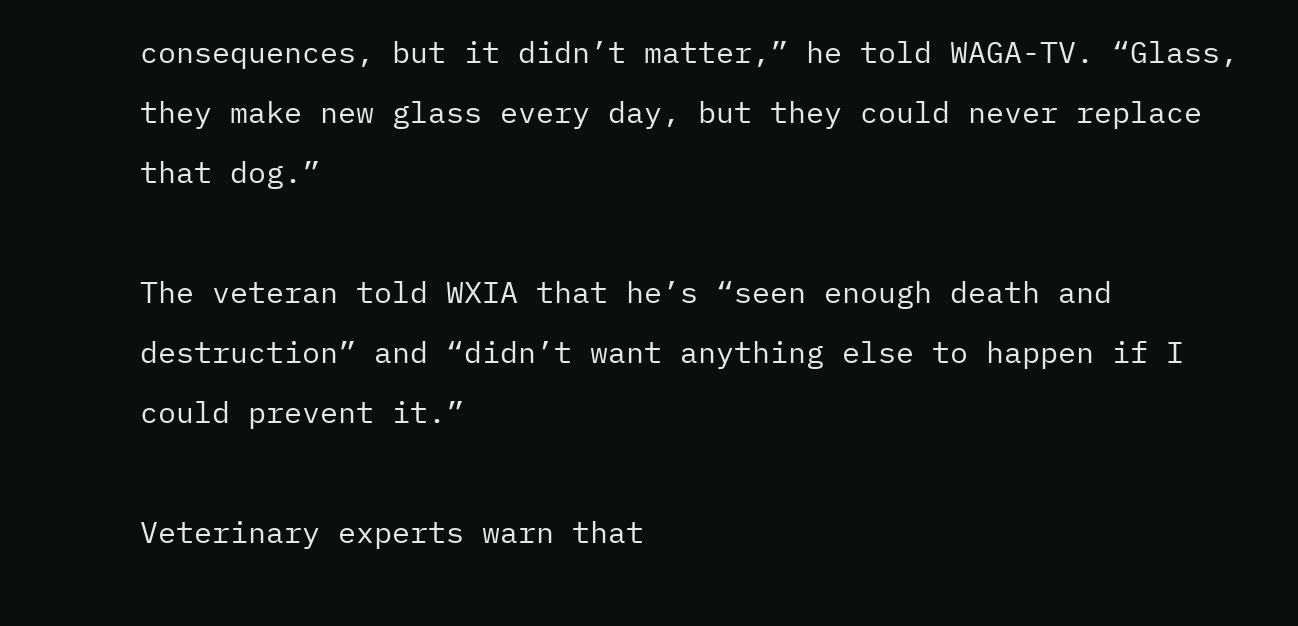consequences, but it didn’t matter,” he told WAGA-TV. “Glass, they make new glass every day, but they could never replace that dog.”

The veteran told WXIA that he’s “seen enough death and destruction” and “didn’t want anything else to happen if I could prevent it.”

Veterinary experts warn that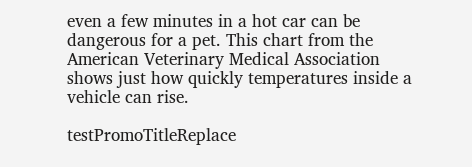even a few minutes in a hot car can be dangerous for a pet. This chart from the American Veterinary Medical Association shows just how quickly temperatures inside a vehicle can rise.

testPromoTitleReplace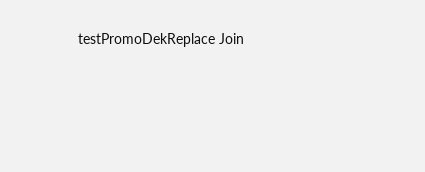testPromoDekReplace Join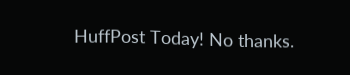HuffPost Today! No thanks.